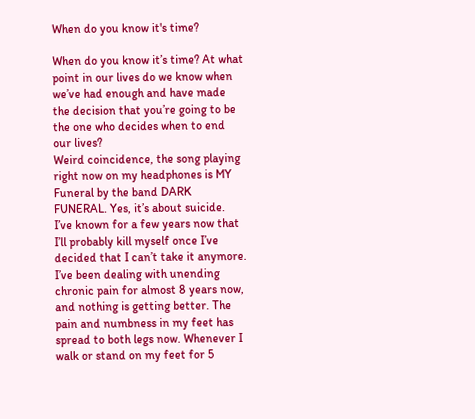When do you know it's time?

When do you know it’s time? At what point in our lives do we know when we’ve had enough and have made the decision that you’re going to be the one who decides when to end our lives?
Weird coincidence, the song playing right now on my headphones is MY Funeral by the band DARK FUNERAL. Yes, it’s about suicide.
I’ve known for a few years now that I’ll probably kill myself once I’ve decided that I can’t take it anymore. I’ve been dealing with unending chronic pain for almost 8 years now, and nothing is getting better. The pain and numbness in my feet has spread to both legs now. Whenever I walk or stand on my feet for 5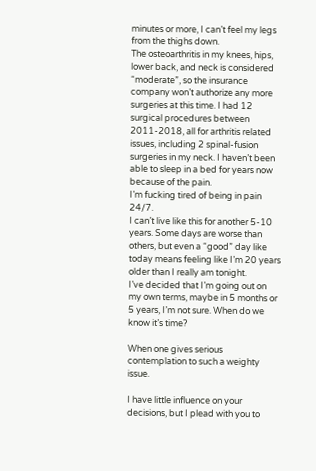minutes or more, I can’t feel my legs from the thighs down.
The osteoarthritis in my knees, hips, lower back, and neck is considered “moderate”, so the insurance company won’t authorize any more surgeries at this time. I had 12 surgical procedures between 2011-2018, all for arthritis related issues, including 2 spinal-fusion surgeries in my neck. I haven’t been able to sleep in a bed for years now because of the pain.
I’m fucking tired of being in pain 24/7.
I can’t live like this for another 5-10 years. Some days are worse than others, but even a “good” day like today means feeling like I’m 20 years older than I really am tonight.
I’ve decided that I’m going out on my own terms, maybe in 5 months or 5 years, I’m not sure. When do we know it’s time?

When one gives serious contemplation to such a weighty issue.

I have little influence on your decisions, but I plead with you to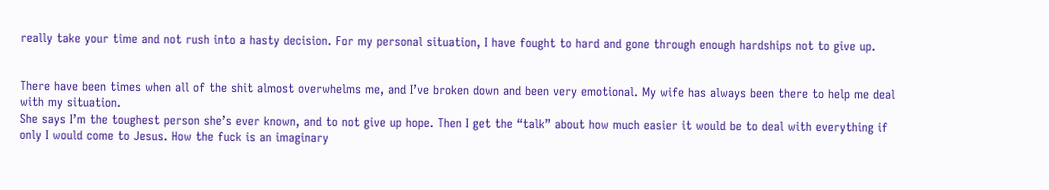really take your time and not rush into a hasty decision. For my personal situation, I have fought to hard and gone through enough hardships not to give up.


There have been times when all of the shit almost overwhelms me, and I’ve broken down and been very emotional. My wife has always been there to help me deal with my situation.
She says I’m the toughest person she’s ever known, and to not give up hope. Then I get the “talk” about how much easier it would be to deal with everything if only I would come to Jesus. How the fuck is an imaginary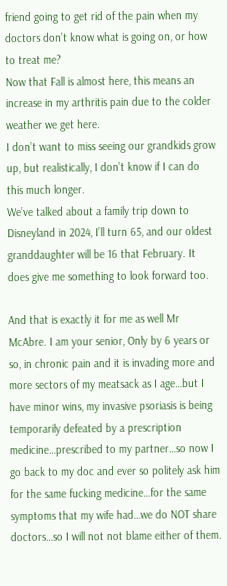friend going to get rid of the pain when my doctors don’t know what is going on, or how to treat me?
Now that Fall is almost here, this means an increase in my arthritis pain due to the colder weather we get here.
I don’t want to miss seeing our grandkids grow up, but realistically, I don’t know if I can do this much longer.
We’ve talked about a family trip down to Disneyland in 2024, I’ll turn 65, and our oldest granddaughter will be 16 that February. It does give me something to look forward too.

And that is exactly it for me as well Mr McAbre. I am your senior, Only by 6 years or so, in chronic pain and it is invading more and more sectors of my meatsack as I age…but I have minor wins, my invasive psoriasis is being temporarily defeated by a prescription medicine…prescribed to my partner…so now I go back to my doc and ever so politely ask him for the same fucking medicine…for the same symptoms that my wife had…we do NOT share doctors…so I will not not blame either of them.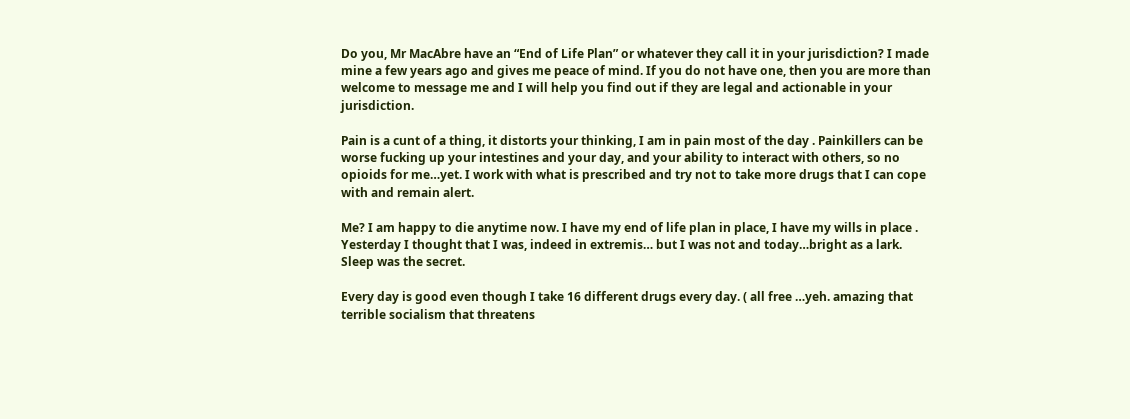Do you, Mr MacAbre have an “End of Life Plan” or whatever they call it in your jurisdiction? I made mine a few years ago and gives me peace of mind. If you do not have one, then you are more than welcome to message me and I will help you find out if they are legal and actionable in your jurisdiction.

Pain is a cunt of a thing, it distorts your thinking, I am in pain most of the day . Painkillers can be worse fucking up your intestines and your day, and your ability to interact with others, so no opioids for me…yet. I work with what is prescribed and try not to take more drugs that I can cope with and remain alert.

Me? I am happy to die anytime now. I have my end of life plan in place, I have my wills in place . Yesterday I thought that I was, indeed in extremis… but I was not and today…bright as a lark. Sleep was the secret.

Every day is good even though I take 16 different drugs every day. ( all free …yeh. amazing that terrible socialism that threatens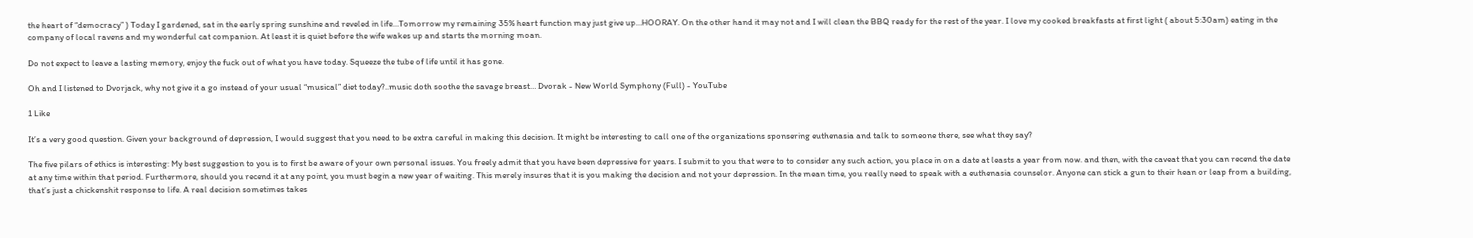the heart of “democracy” ) Today I gardened, sat in the early spring sunshine and reveled in life…Tomorrow my remaining 35% heart function may just give up…HOORAY. On the other hand it may not and I will clean the BBQ ready for the rest of the year. I love my cooked breakfasts at first light ( about 5:30am) eating in the company of local ravens and my wonderful cat companion. At least it is quiet before the wife wakes up and starts the morning moan.

Do not expect to leave a lasting memory, enjoy the fuck out of what you have today. Squeeze the tube of life until it has gone.

Oh and I listened to Dvorjack, why not give it a go instead of your usual “musical” diet today?..music doth soothe the savage breast… Dvorak - New World Symphony (Full) - YouTube

1 Like

It’s a very good question. Given your background of depression, I would suggest that you need to be extra careful in making this decision. It might be interesting to call one of the organizations sponsering euthenasia and talk to someone there, see what they say?

The five pilars of ethics is interesting: My best suggestion to you is to first be aware of your own personal issues. You freely admit that you have been depressive for years. I submit to you that were to to consider any such action, you place in on a date at leasts a year from now. and then, with the caveat that you can recend the date at any time within that period. Furthermore, should you recend it at any point, you must begin a new year of waiting. This merely insures that it is you making the decision and not your depression. In the mean time, you really need to speak with a euthenasia counselor. Anyone can stick a gun to their hean or leap from a building, that’s just a chickenshit response to life. A real decision sometimes takes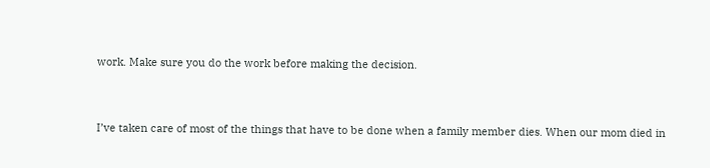work. Make sure you do the work before making the decision.


I’ve taken care of most of the things that have to be done when a family member dies. When our mom died in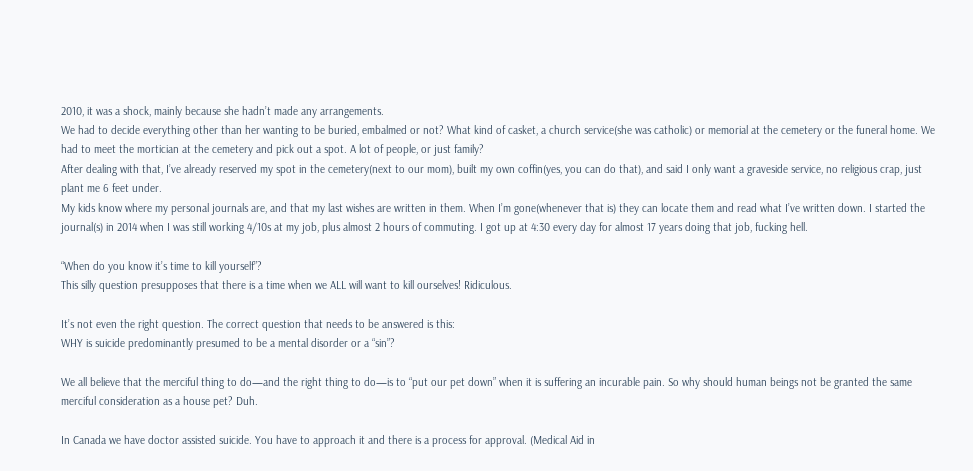2010, it was a shock, mainly because she hadn’t made any arrangements.
We had to decide everything other than her wanting to be buried, embalmed or not? What kind of casket, a church service(she was catholic) or memorial at the cemetery or the funeral home. We had to meet the mortician at the cemetery and pick out a spot. A lot of people, or just family?
After dealing with that, I’ve already reserved my spot in the cemetery(next to our mom), built my own coffin(yes, you can do that), and said I only want a graveside service, no religious crap, just plant me 6 feet under.
My kids know where my personal journals are, and that my last wishes are written in them. When I’m gone(whenever that is) they can locate them and read what I’ve written down. I started the journal(s) in 2014 when I was still working 4/10s at my job, plus almost 2 hours of commuting. I got up at 4:30 every day for almost 17 years doing that job, fucking hell.

“When do you know it’s time to kill yourself”?
This silly question presupposes that there is a time when we ALL will want to kill ourselves! Ridiculous.

It’s not even the right question. The correct question that needs to be answered is this:
WHY is suicide predominantly presumed to be a mental disorder or a “sin”?

We all believe that the merciful thing to do—and the right thing to do—is to “put our pet down” when it is suffering an incurable pain. So why should human beings not be granted the same merciful consideration as a house pet? Duh.

In Canada we have doctor assisted suicide. You have to approach it and there is a process for approval. (Medical Aid in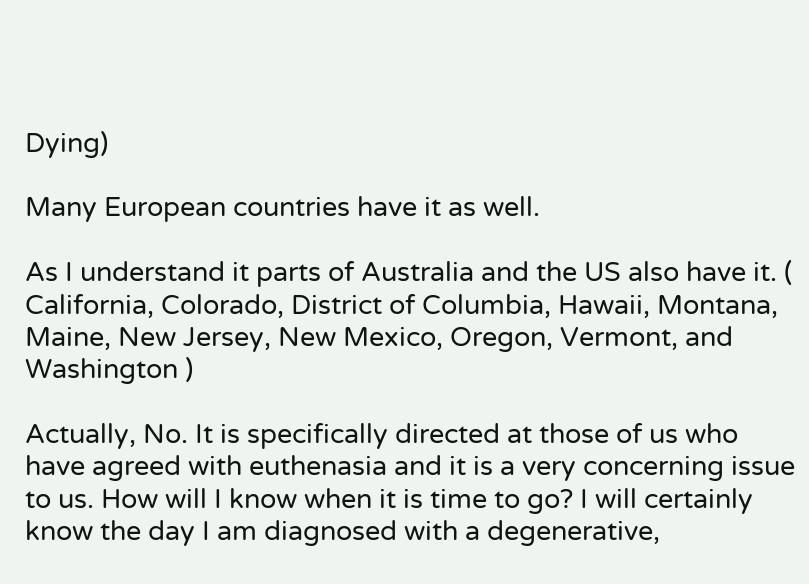Dying)

Many European countries have it as well.

As I understand it parts of Australia and the US also have it. ( California, Colorado, District of Columbia, Hawaii, Montana, Maine, New Jersey, New Mexico, Oregon, Vermont, and Washington )

Actually, No. It is specifically directed at those of us who have agreed with euthenasia and it is a very concerning issue to us. How will I know when it is time to go? I will certainly know the day I am diagnosed with a degenerative,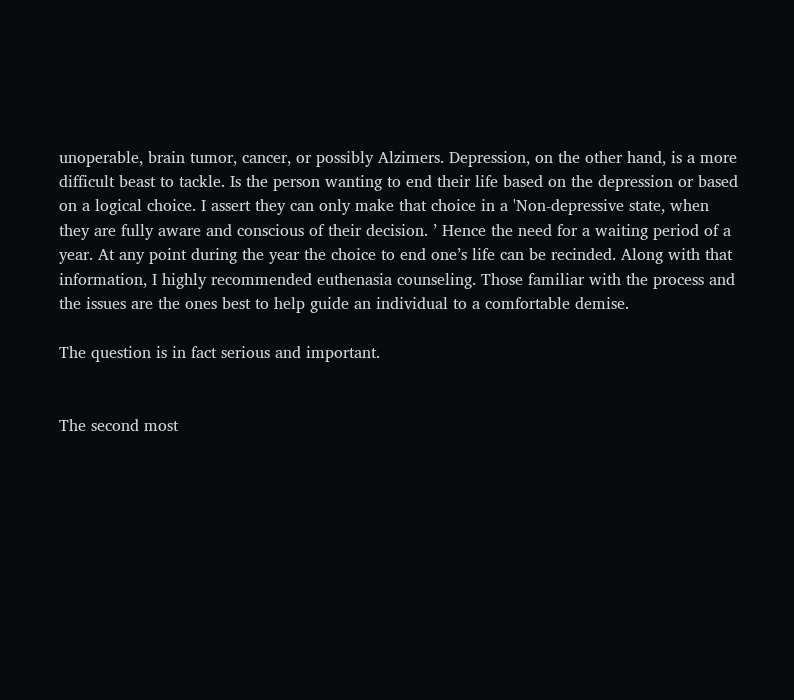unoperable, brain tumor, cancer, or possibly Alzimers. Depression, on the other hand, is a more difficult beast to tackle. Is the person wanting to end their life based on the depression or based on a logical choice. I assert they can only make that choice in a 'Non-depressive state, when they are fully aware and conscious of their decision. ’ Hence the need for a waiting period of a year. At any point during the year the choice to end one’s life can be recinded. Along with that information, I highly recommended euthenasia counseling. Those familiar with the process and the issues are the ones best to help guide an individual to a comfortable demise.

The question is in fact serious and important.


The second most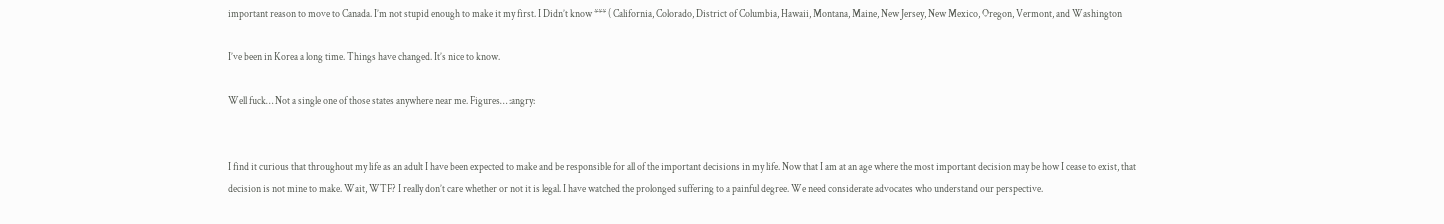important reason to move to Canada. I’m not stupid enough to make it my first. I Didn’t know *** ( California, Colorado, District of Columbia, Hawaii, Montana, Maine, New Jersey, New Mexico, Oregon, Vermont, and Washington

I’ve been in Korea a long time. Things have changed. It’s nice to know.

Well fuck… Not a single one of those states anywhere near me. Figures… :angry:


I find it curious that throughout my life as an adult I have been expected to make and be responsible for all of the important decisions in my life. Now that I am at an age where the most important decision may be how I cease to exist, that decision is not mine to make. Wait, WTF? I really don’t care whether or not it is legal. I have watched the prolonged suffering to a painful degree. We need considerate advocates who understand our perspective.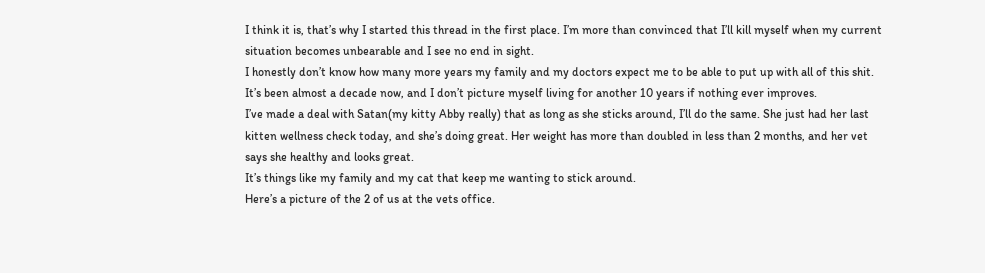I think it is, that’s why I started this thread in the first place. I’m more than convinced that I’ll kill myself when my current situation becomes unbearable and I see no end in sight.
I honestly don’t know how many more years my family and my doctors expect me to be able to put up with all of this shit.
It’s been almost a decade now, and I don’t picture myself living for another 10 years if nothing ever improves.
I’ve made a deal with Satan(my kitty Abby really) that as long as she sticks around, I’ll do the same. She just had her last kitten wellness check today, and she’s doing great. Her weight has more than doubled in less than 2 months, and her vet says she healthy and looks great.
It’s things like my family and my cat that keep me wanting to stick around.
Here’s a picture of the 2 of us at the vets office.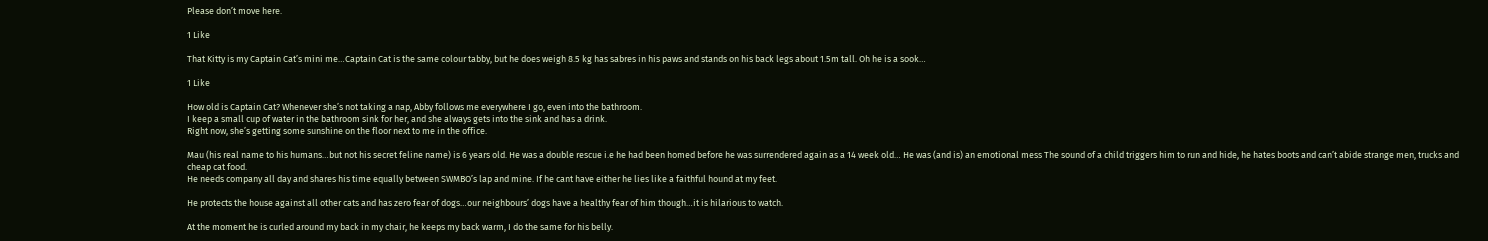Please don’t move here.

1 Like

That Kitty is my Captain Cat’s mini me…Captain Cat is the same colour tabby, but he does weigh 8.5 kg has sabres in his paws and stands on his back legs about 1.5m tall. Oh he is a sook…

1 Like

How old is Captain Cat? Whenever she’s not taking a nap, Abby follows me everywhere I go, even into the bathroom.
I keep a small cup of water in the bathroom sink for her, and she always gets into the sink and has a drink.
Right now, she’s getting some sunshine on the floor next to me in the office.

Mau (his real name to his humans…but not his secret feline name) is 6 years old. He was a double rescue i.e he had been homed before he was surrendered again as a 14 week old… He was (and is) an emotional mess The sound of a child triggers him to run and hide, he hates boots and can’t abide strange men, trucks and cheap cat food.
He needs company all day and shares his time equally between SWMBO’s lap and mine. If he cant have either he lies like a faithful hound at my feet.

He protects the house against all other cats and has zero fear of dogs…our neighbours’ dogs have a healthy fear of him though…it is hilarious to watch.

At the moment he is curled around my back in my chair, he keeps my back warm, I do the same for his belly.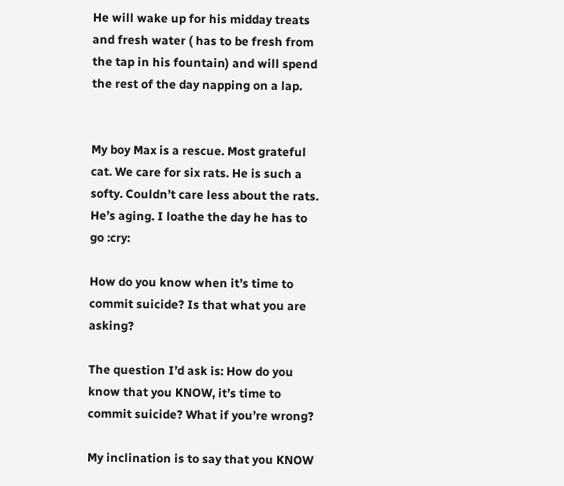He will wake up for his midday treats and fresh water ( has to be fresh from the tap in his fountain) and will spend the rest of the day napping on a lap.


My boy Max is a rescue. Most grateful cat. We care for six rats. He is such a softy. Couldn’t care less about the rats. He’s aging. I loathe the day he has to go :cry:

How do you know when it’s time to commit suicide? Is that what you are asking?

The question I’d ask is: How do you know that you KNOW, it’s time to commit suicide? What if you’re wrong?

My inclination is to say that you KNOW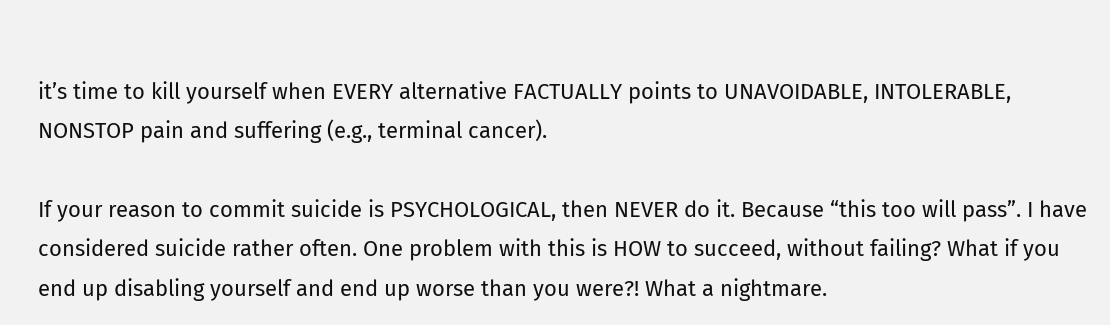it’s time to kill yourself when EVERY alternative FACTUALLY points to UNAVOIDABLE, INTOLERABLE, NONSTOP pain and suffering (e.g., terminal cancer).

If your reason to commit suicide is PSYCHOLOGICAL, then NEVER do it. Because “this too will pass”. I have considered suicide rather often. One problem with this is HOW to succeed, without failing? What if you end up disabling yourself and end up worse than you were?! What a nightmare.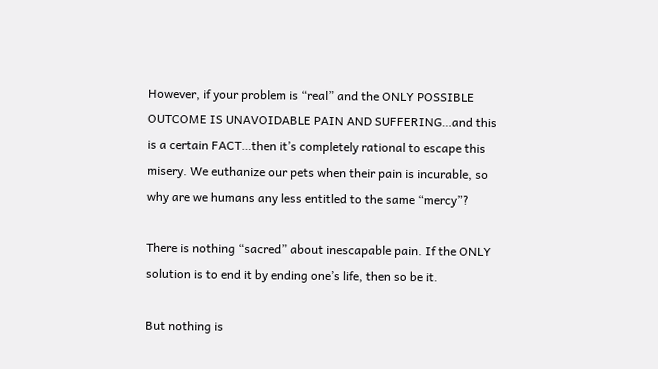However, if your problem is “real” and the ONLY POSSIBLE OUTCOME IS UNAVOIDABLE PAIN AND SUFFERING…and this is a certain FACT…then it’s completely rational to escape this misery. We euthanize our pets when their pain is incurable, so why are we humans any less entitled to the same “mercy”?

There is nothing “sacred” about inescapable pain. If the ONLY solution is to end it by ending one’s life, then so be it.

But nothing is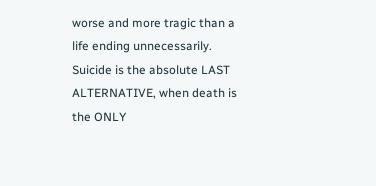worse and more tragic than a life ending unnecessarily. Suicide is the absolute LAST ALTERNATIVE, when death is the ONLY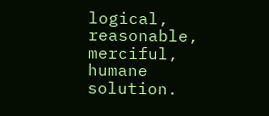logical, reasonable, merciful, humane solution.